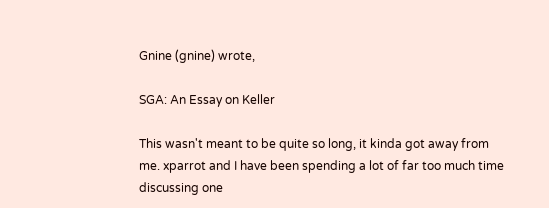Gnine (gnine) wrote,

SGA: An Essay on Keller

This wasn't meant to be quite so long, it kinda got away from me. xparrot and I have been spending a lot of far too much time discussing one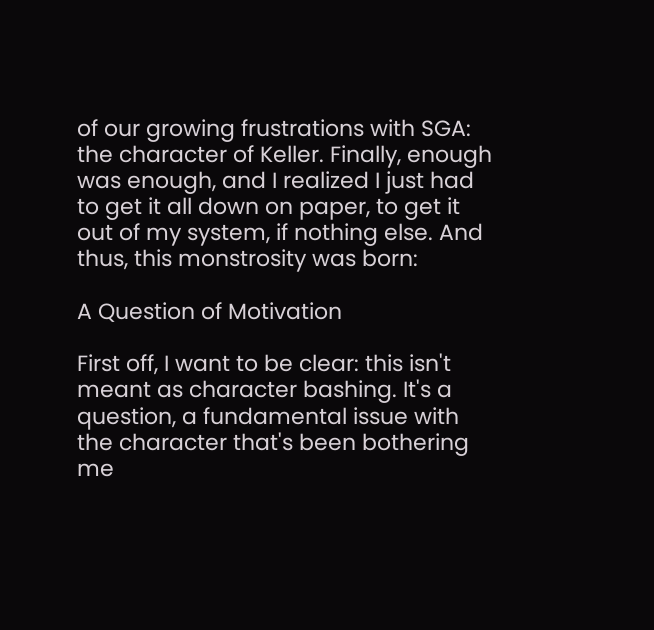of our growing frustrations with SGA: the character of Keller. Finally, enough was enough, and I realized I just had to get it all down on paper, to get it out of my system, if nothing else. And thus, this monstrosity was born:

A Question of Motivation

First off, I want to be clear: this isn't meant as character bashing. It's a question, a fundamental issue with the character that's been bothering me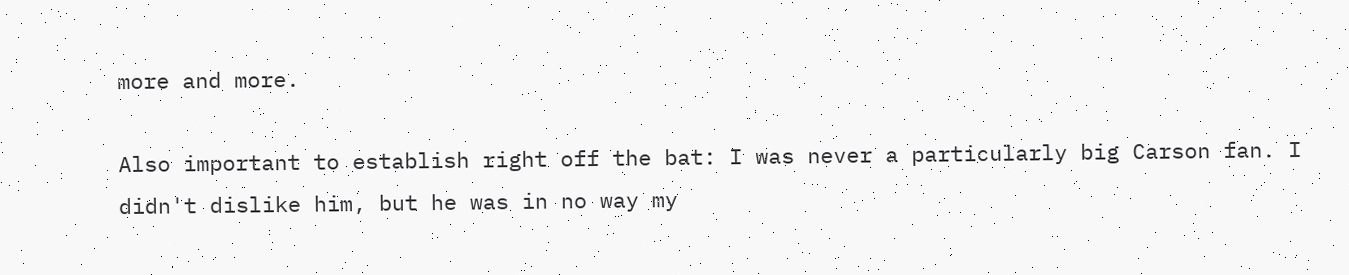more and more.

Also important to establish right off the bat: I was never a particularly big Carson fan. I didn't dislike him, but he was in no way my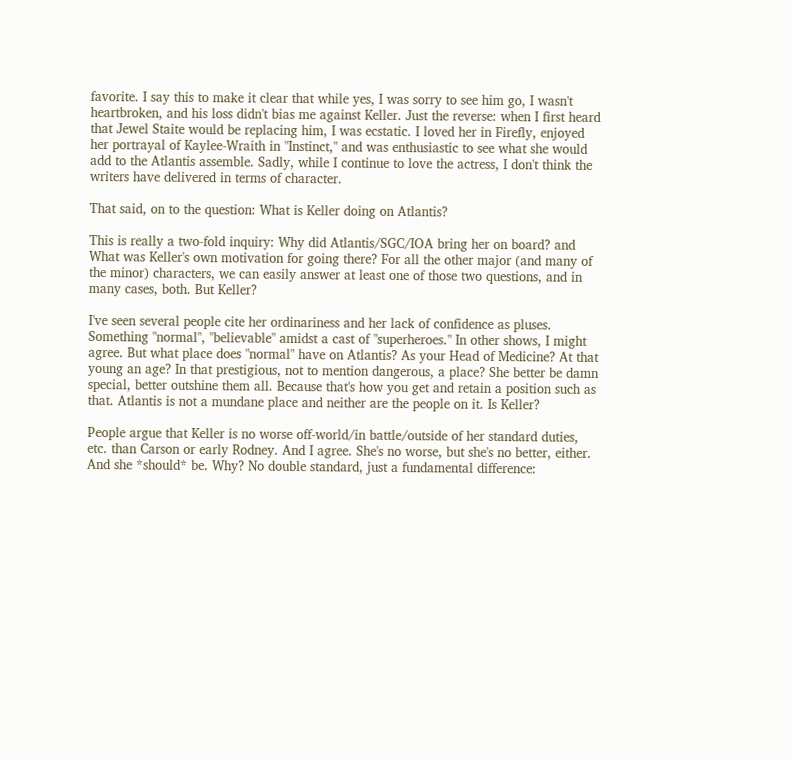favorite. I say this to make it clear that while yes, I was sorry to see him go, I wasn't heartbroken, and his loss didn't bias me against Keller. Just the reverse: when I first heard that Jewel Staite would be replacing him, I was ecstatic. I loved her in Firefly, enjoyed her portrayal of Kaylee-Wraith in "Instinct," and was enthusiastic to see what she would add to the Atlantis assemble. Sadly, while I continue to love the actress, I don't think the writers have delivered in terms of character.

That said, on to the question: What is Keller doing on Atlantis?

This is really a two-fold inquiry: Why did Atlantis/SGC/IOA bring her on board? and What was Keller's own motivation for going there? For all the other major (and many of the minor) characters, we can easily answer at least one of those two questions, and in many cases, both. But Keller?

I've seen several people cite her ordinariness and her lack of confidence as pluses. Something "normal", "believable" amidst a cast of "superheroes." In other shows, I might agree. But what place does "normal" have on Atlantis? As your Head of Medicine? At that young an age? In that prestigious, not to mention dangerous, a place? She better be damn special, better outshine them all. Because that's how you get and retain a position such as that. Atlantis is not a mundane place and neither are the people on it. Is Keller?

People argue that Keller is no worse off-world/in battle/outside of her standard duties, etc. than Carson or early Rodney. And I agree. She's no worse, but she's no better, either. And she *should* be. Why? No double standard, just a fundamental difference: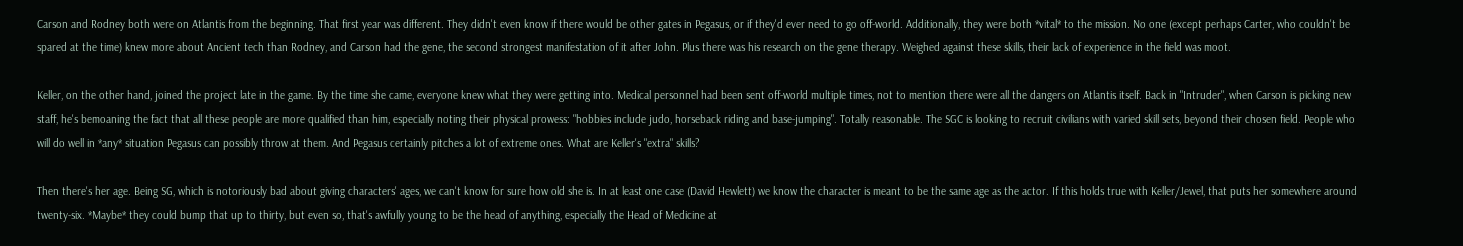Carson and Rodney both were on Atlantis from the beginning. That first year was different. They didn't even know if there would be other gates in Pegasus, or if they'd ever need to go off-world. Additionally, they were both *vital* to the mission. No one (except perhaps Carter, who couldn't be spared at the time) knew more about Ancient tech than Rodney, and Carson had the gene, the second strongest manifestation of it after John. Plus there was his research on the gene therapy. Weighed against these skills, their lack of experience in the field was moot.

Keller, on the other hand, joined the project late in the game. By the time she came, everyone knew what they were getting into. Medical personnel had been sent off-world multiple times, not to mention there were all the dangers on Atlantis itself. Back in "Intruder", when Carson is picking new staff, he's bemoaning the fact that all these people are more qualified than him, especially noting their physical prowess: "hobbies include judo, horseback riding and base-jumping". Totally reasonable. The SGC is looking to recruit civilians with varied skill sets, beyond their chosen field. People who will do well in *any* situation Pegasus can possibly throw at them. And Pegasus certainly pitches a lot of extreme ones. What are Keller's "extra" skills?

Then there's her age. Being SG, which is notoriously bad about giving characters' ages, we can't know for sure how old she is. In at least one case (David Hewlett) we know the character is meant to be the same age as the actor. If this holds true with Keller/Jewel, that puts her somewhere around twenty-six. *Maybe* they could bump that up to thirty, but even so, that's awfully young to be the head of anything, especially the Head of Medicine at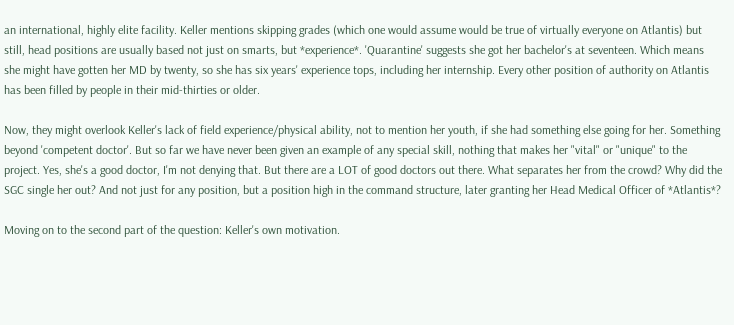an international, highly elite facility. Keller mentions skipping grades (which one would assume would be true of virtually everyone on Atlantis) but still, head positions are usually based not just on smarts, but *experience*. 'Quarantine' suggests she got her bachelor's at seventeen. Which means she might have gotten her MD by twenty, so she has six years' experience tops, including her internship. Every other position of authority on Atlantis has been filled by people in their mid-thirties or older.

Now, they might overlook Keller's lack of field experience/physical ability, not to mention her youth, if she had something else going for her. Something beyond 'competent doctor'. But so far we have never been given an example of any special skill, nothing that makes her "vital" or "unique" to the project. Yes, she's a good doctor, I'm not denying that. But there are a LOT of good doctors out there. What separates her from the crowd? Why did the SGC single her out? And not just for any position, but a position high in the command structure, later granting her Head Medical Officer of *Atlantis*?

Moving on to the second part of the question: Keller's own motivation.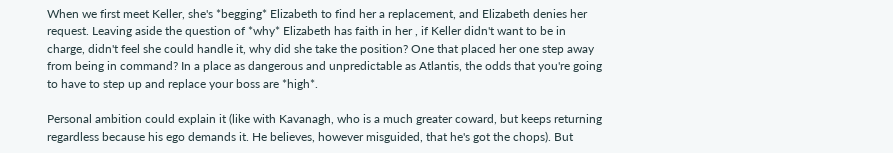When we first meet Keller, she's *begging* Elizabeth to find her a replacement, and Elizabeth denies her request. Leaving aside the question of *why* Elizabeth has faith in her , if Keller didn't want to be in charge, didn't feel she could handle it, why did she take the position? One that placed her one step away from being in command? In a place as dangerous and unpredictable as Atlantis, the odds that you're going to have to step up and replace your boss are *high*.

Personal ambition could explain it (like with Kavanagh, who is a much greater coward, but keeps returning regardless because his ego demands it. He believes, however misguided, that he's got the chops). But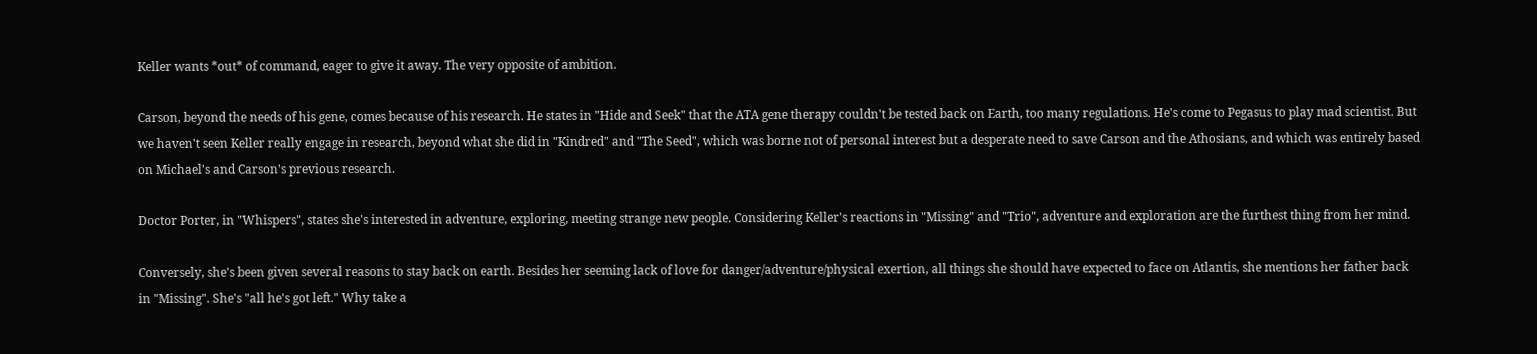Keller wants *out* of command, eager to give it away. The very opposite of ambition.

Carson, beyond the needs of his gene, comes because of his research. He states in "Hide and Seek" that the ATA gene therapy couldn't be tested back on Earth, too many regulations. He's come to Pegasus to play mad scientist. But we haven't seen Keller really engage in research, beyond what she did in "Kindred" and "The Seed", which was borne not of personal interest but a desperate need to save Carson and the Athosians, and which was entirely based on Michael's and Carson's previous research.

Doctor Porter, in "Whispers", states she's interested in adventure, exploring, meeting strange new people. Considering Keller's reactions in "Missing" and "Trio", adventure and exploration are the furthest thing from her mind.

Conversely, she's been given several reasons to stay back on earth. Besides her seeming lack of love for danger/adventure/physical exertion, all things she should have expected to face on Atlantis, she mentions her father back in "Missing". She's "all he's got left." Why take a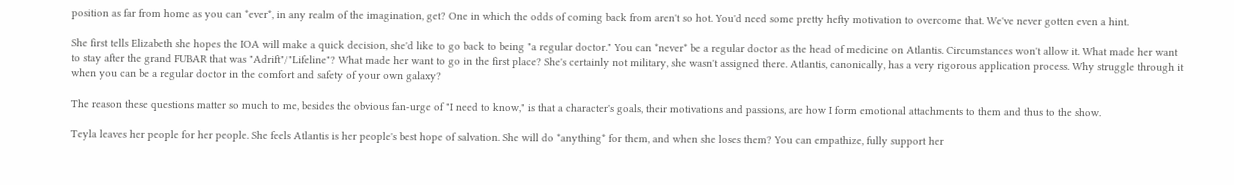position as far from home as you can *ever*, in any realm of the imagination, get? One in which the odds of coming back from aren't so hot. You'd need some pretty hefty motivation to overcome that. We've never gotten even a hint.

She first tells Elizabeth she hopes the IOA will make a quick decision, she'd like to go back to being "a regular doctor." You can *never* be a regular doctor as the head of medicine on Atlantis. Circumstances won't allow it. What made her want to stay after the grand FUBAR that was "Adrift"/"Lifeline"? What made her want to go in the first place? She's certainly not military, she wasn't assigned there. Atlantis, canonically, has a very rigorous application process. Why struggle through it when you can be a regular doctor in the comfort and safety of your own galaxy?

The reason these questions matter so much to me, besides the obvious fan-urge of "I need to know," is that a character's goals, their motivations and passions, are how I form emotional attachments to them and thus to the show.

Teyla leaves her people for her people. She feels Atlantis is her people's best hope of salvation. She will do *anything* for them, and when she loses them? You can empathize, fully support her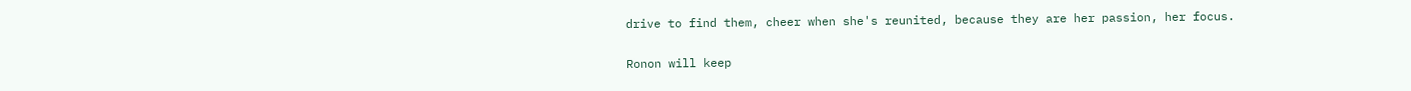drive to find them, cheer when she's reunited, because they are her passion, her focus.

Ronon will keep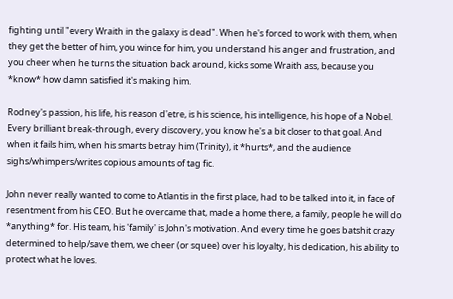fighting until "every Wraith in the galaxy is dead". When he's forced to work with them, when they get the better of him, you wince for him, you understand his anger and frustration, and you cheer when he turns the situation back around, kicks some Wraith ass, because you *know* how damn satisfied it's making him.

Rodney's passion, his life, his reason d'etre, is his science, his intelligence, his hope of a Nobel. Every brilliant break-through, every discovery, you know he's a bit closer to that goal. And when it fails him, when his smarts betray him (Trinity), it *hurts*, and the audience sighs/whimpers/writes copious amounts of tag fic.

John never really wanted to come to Atlantis in the first place, had to be talked into it, in face of resentment from his CEO. But he overcame that, made a home there, a family, people he will do *anything* for. His team, his 'family' is John's motivation. And every time he goes batshit crazy determined to help/save them, we cheer (or squee) over his loyalty, his dedication, his ability to protect what he loves.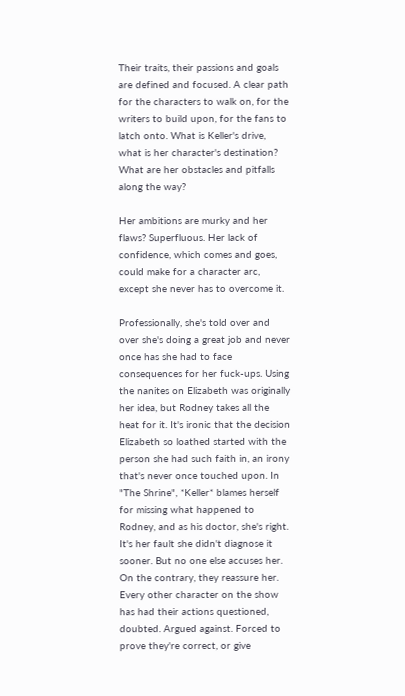Their traits, their passions and goals are defined and focused. A clear path for the characters to walk on, for the writers to build upon, for the fans to latch onto. What is Keller's drive, what is her character's destination? What are her obstacles and pitfalls along the way?

Her ambitions are murky and her flaws? Superfluous. Her lack of confidence, which comes and goes, could make for a character arc, except she never has to overcome it.

Professionally, she's told over and over she's doing a great job and never once has she had to face consequences for her fuck-ups. Using the nanites on Elizabeth was originally her idea, but Rodney takes all the heat for it. It's ironic that the decision Elizabeth so loathed started with the person she had such faith in, an irony that's never once touched upon. In "The Shrine", *Keller* blames herself for missing what happened to Rodney, and as his doctor, she's right. It's her fault she didn't diagnose it sooner. But no one else accuses her. On the contrary, they reassure her. Every other character on the show has had their actions questioned, doubted. Argued against. Forced to prove they're correct, or give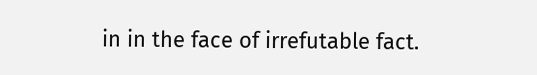in in the face of irrefutable fact.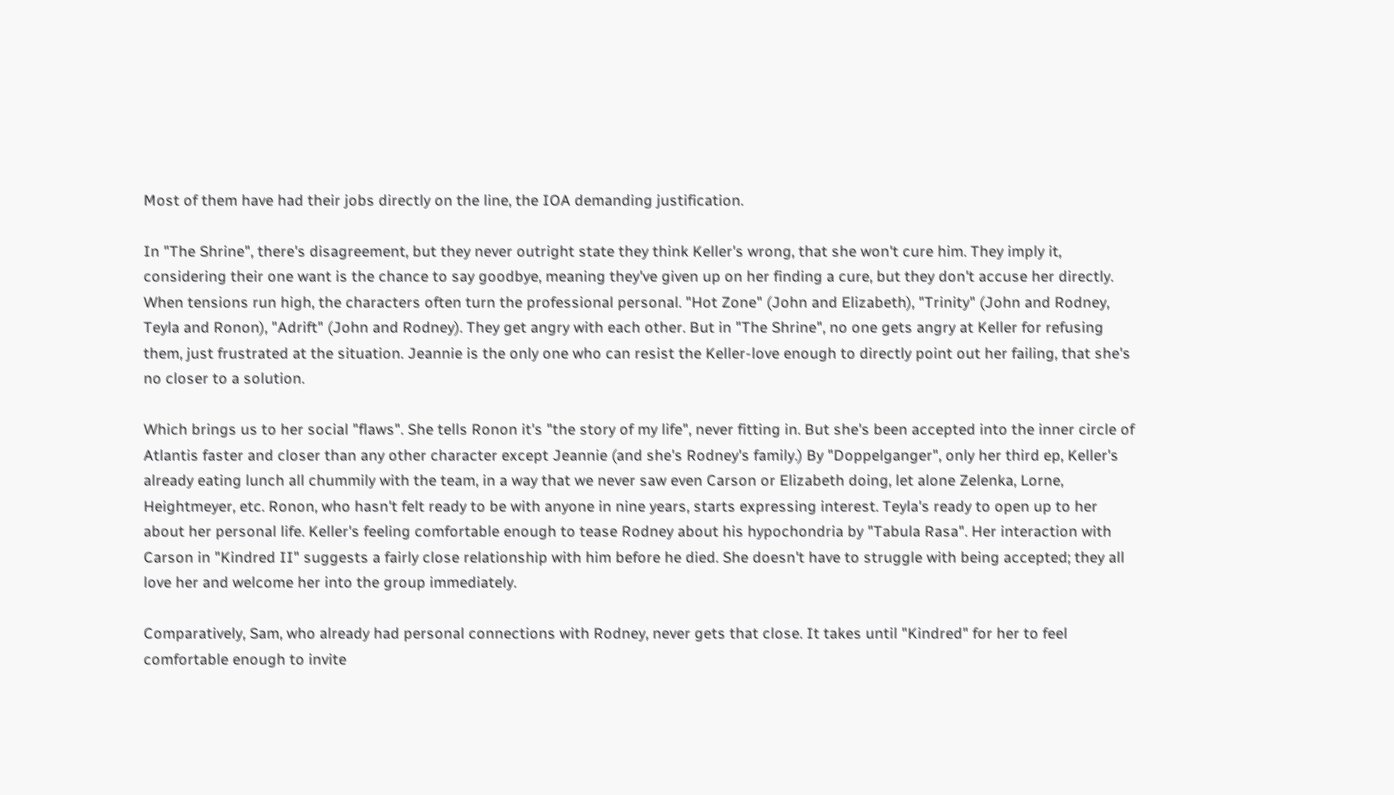Most of them have had their jobs directly on the line, the IOA demanding justification.

In "The Shrine", there's disagreement, but they never outright state they think Keller's wrong, that she won't cure him. They imply it, considering their one want is the chance to say goodbye, meaning they've given up on her finding a cure, but they don't accuse her directly. When tensions run high, the characters often turn the professional personal. "Hot Zone" (John and Elizabeth), "Trinity" (John and Rodney, Teyla and Ronon), "Adrift" (John and Rodney). They get angry with each other. But in "The Shrine", no one gets angry at Keller for refusing them, just frustrated at the situation. Jeannie is the only one who can resist the Keller-love enough to directly point out her failing, that she's no closer to a solution.

Which brings us to her social "flaws". She tells Ronon it's "the story of my life", never fitting in. But she's been accepted into the inner circle of Atlantis faster and closer than any other character except Jeannie (and she's Rodney's family.) By "Doppelganger", only her third ep, Keller's already eating lunch all chummily with the team, in a way that we never saw even Carson or Elizabeth doing, let alone Zelenka, Lorne, Heightmeyer, etc. Ronon, who hasn't felt ready to be with anyone in nine years, starts expressing interest. Teyla's ready to open up to her about her personal life. Keller's feeling comfortable enough to tease Rodney about his hypochondria by "Tabula Rasa". Her interaction with Carson in "Kindred II" suggests a fairly close relationship with him before he died. She doesn't have to struggle with being accepted; they all love her and welcome her into the group immediately.

Comparatively, Sam, who already had personal connections with Rodney, never gets that close. It takes until "Kindred" for her to feel comfortable enough to invite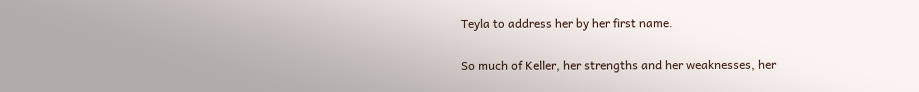Teyla to address her by her first name.

So much of Keller, her strengths and her weaknesses, her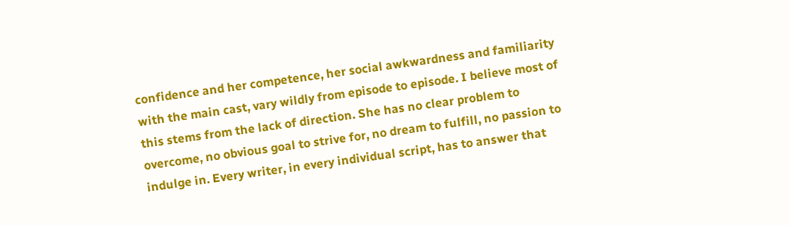confidence and her competence, her social awkwardness and familiarity with the main cast, vary wildly from episode to episode. I believe most of this stems from the lack of direction. She has no clear problem to overcome, no obvious goal to strive for, no dream to fulfill, no passion to indulge in. Every writer, in every individual script, has to answer that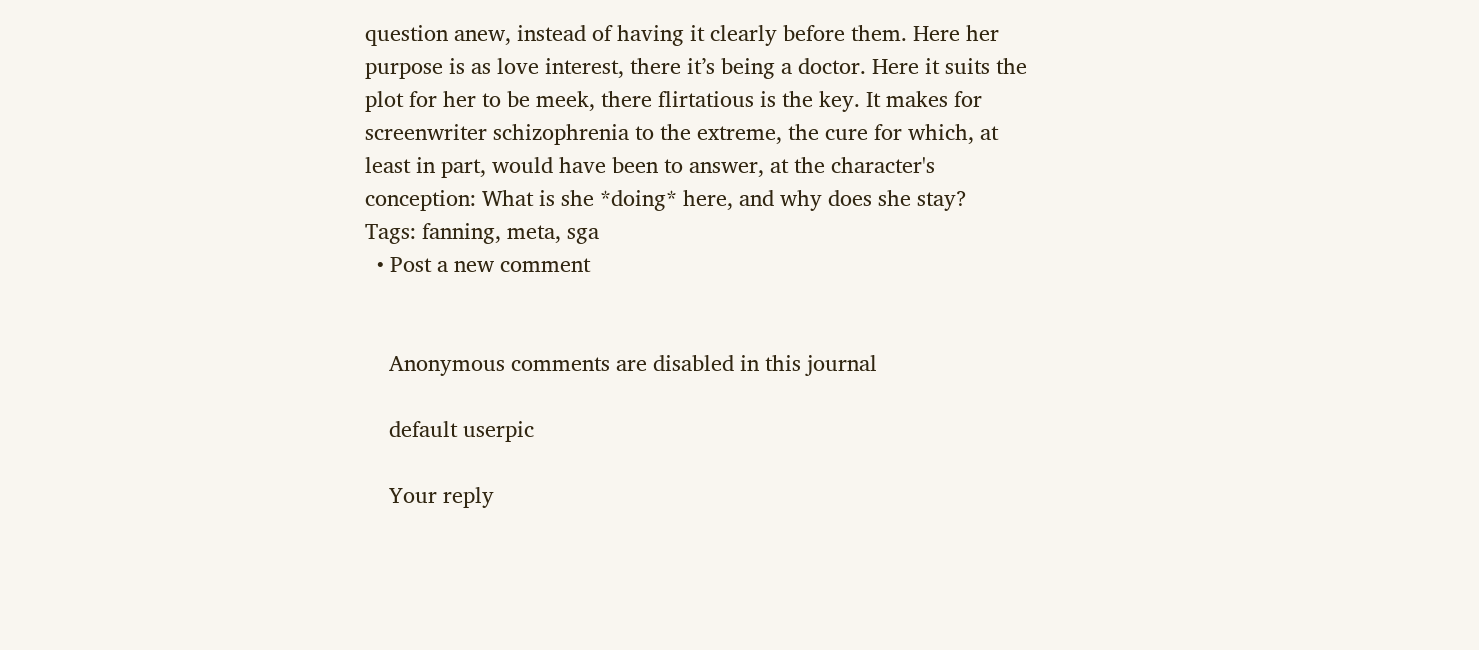question anew, instead of having it clearly before them. Here her purpose is as love interest, there it’s being a doctor. Here it suits the plot for her to be meek, there flirtatious is the key. It makes for screenwriter schizophrenia to the extreme, the cure for which, at least in part, would have been to answer, at the character's conception: What is she *doing* here, and why does she stay?
Tags: fanning, meta, sga
  • Post a new comment


    Anonymous comments are disabled in this journal

    default userpic

    Your reply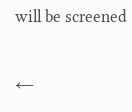will be screened

←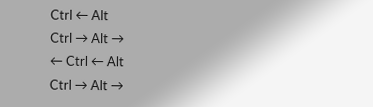Ctrl ← Alt
Ctrl → Alt →
← Ctrl ← Alt
Ctrl → Alt →